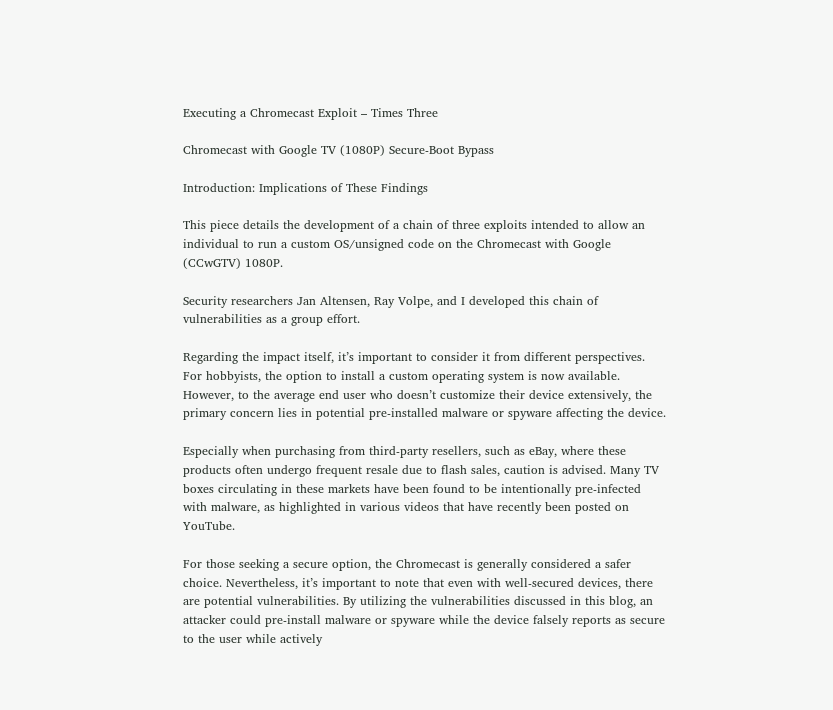Executing a Chromecast Exploit – Times Three

Chromecast with Google TV (1080P) Secure-Boot Bypass

Introduction: Implications of These Findings

This piece details the development of a chain of three exploits intended to allow an individual to run a custom OS/unsigned code on the Chromecast with Google (CCwGTV) 1080P.

Security researchers Jan Altensen, Ray Volpe, and I developed this chain of vulnerabilities as a group effort.

Regarding the impact itself, it’s important to consider it from different perspectives. For hobbyists, the option to install a custom operating system is now available. However, to the average end user who doesn’t customize their device extensively, the primary concern lies in potential pre-installed malware or spyware affecting the device.

Especially when purchasing from third-party resellers, such as eBay, where these products often undergo frequent resale due to flash sales, caution is advised. Many TV boxes circulating in these markets have been found to be intentionally pre-infected with malware, as highlighted in various videos that have recently been posted on YouTube.

For those seeking a secure option, the Chromecast is generally considered a safer choice. Nevertheless, it’s important to note that even with well-secured devices, there are potential vulnerabilities. By utilizing the vulnerabilities discussed in this blog, an attacker could pre-install malware or spyware while the device falsely reports as secure to the user while actively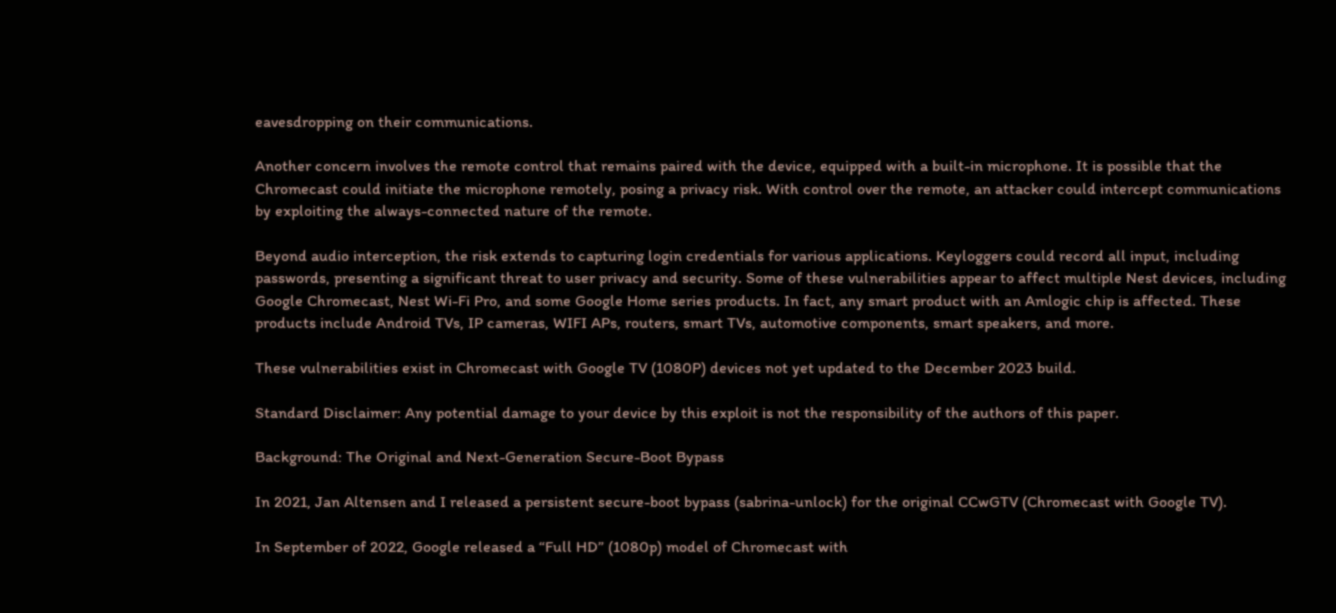eavesdropping on their communications.

Another concern involves the remote control that remains paired with the device, equipped with a built-in microphone. It is possible that the Chromecast could initiate the microphone remotely, posing a privacy risk. With control over the remote, an attacker could intercept communications by exploiting the always-connected nature of the remote.

Beyond audio interception, the risk extends to capturing login credentials for various applications. Keyloggers could record all input, including passwords, presenting a significant threat to user privacy and security. Some of these vulnerabilities appear to affect multiple Nest devices, including Google Chromecast, Nest Wi-Fi Pro, and some Google Home series products. In fact, any smart product with an Amlogic chip is affected. These products include Android TVs, IP cameras, WIFI APs, routers, smart TVs, automotive components, smart speakers, and more.

These vulnerabilities exist in Chromecast with Google TV (1080P) devices not yet updated to the December 2023 build.

Standard Disclaimer: Any potential damage to your device by this exploit is not the responsibility of the authors of this paper.

Background: The Original and Next-Generation Secure-Boot Bypass

In 2021, Jan Altensen and I released a persistent secure-boot bypass (sabrina-unlock) for the original CCwGTV (Chromecast with Google TV).

In September of 2022, Google released a “Full HD” (1080p) model of Chromecast with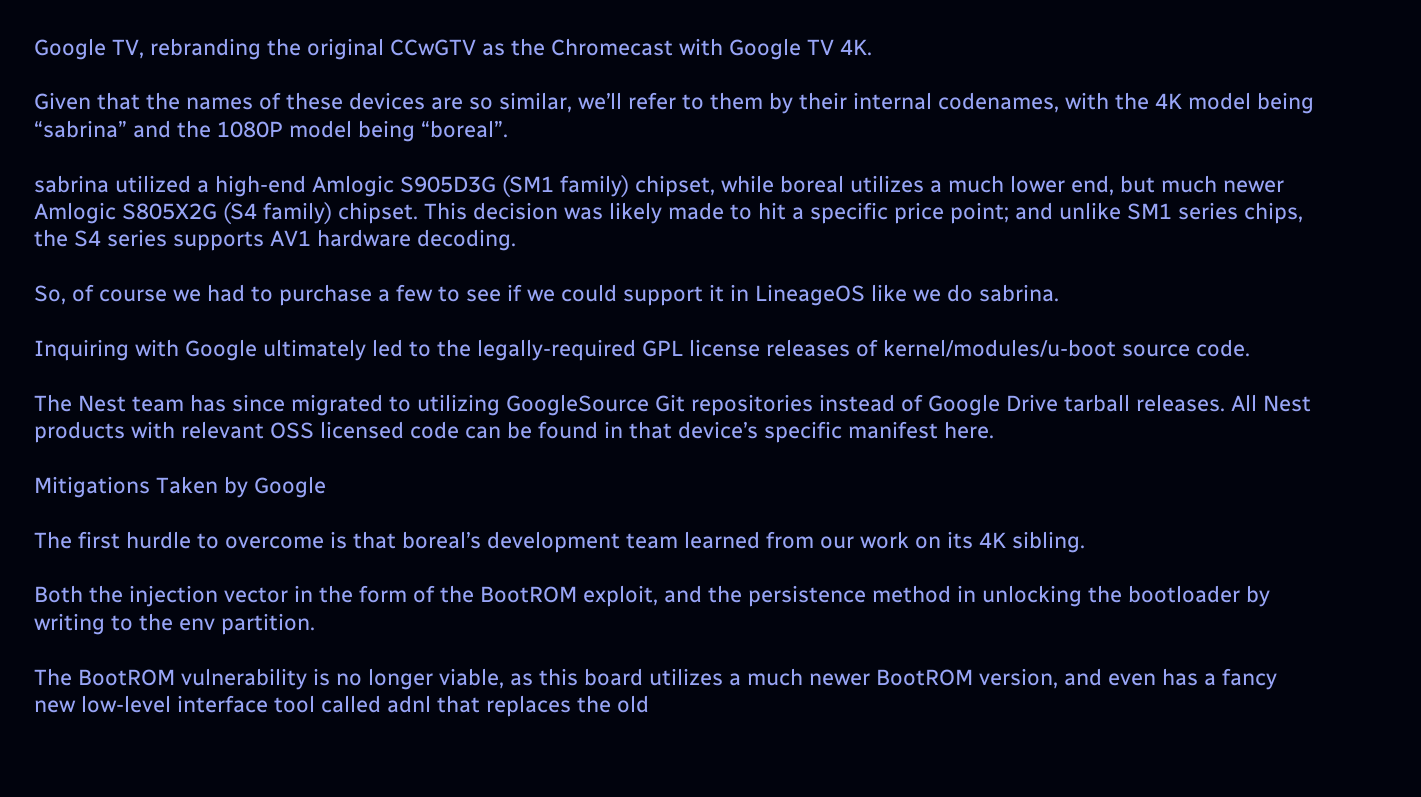Google TV, rebranding the original CCwGTV as the Chromecast with Google TV 4K.

Given that the names of these devices are so similar, we’ll refer to them by their internal codenames, with the 4K model being “sabrina” and the 1080P model being “boreal”.

sabrina utilized a high-end Amlogic S905D3G (SM1 family) chipset, while boreal utilizes a much lower end, but much newer Amlogic S805X2G (S4 family) chipset. This decision was likely made to hit a specific price point; and unlike SM1 series chips, the S4 series supports AV1 hardware decoding.

So, of course we had to purchase a few to see if we could support it in LineageOS like we do sabrina.

Inquiring with Google ultimately led to the legally-required GPL license releases of kernel/modules/u-boot source code.

The Nest team has since migrated to utilizing GoogleSource Git repositories instead of Google Drive tarball releases. All Nest products with relevant OSS licensed code can be found in that device’s specific manifest here.

Mitigations Taken by Google

The first hurdle to overcome is that boreal’s development team learned from our work on its 4K sibling.

Both the injection vector in the form of the BootROM exploit, and the persistence method in unlocking the bootloader by writing to the env partition.

The BootROM vulnerability is no longer viable, as this board utilizes a much newer BootROM version, and even has a fancy new low-level interface tool called adnl that replaces the old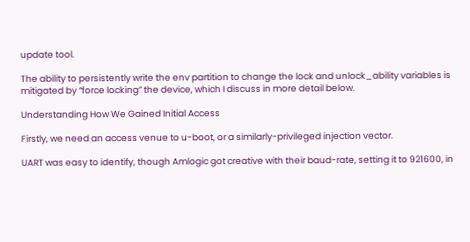update tool.

The ability to persistently write the env partition to change the lock and unlock_ability variables is mitigated by “force locking” the device, which I discuss in more detail below.

Understanding How We Gained Initial Access

Firstly, we need an access venue to u-boot, or a similarly-privileged injection vector.

UART was easy to identify, though Amlogic got creative with their baud-rate, setting it to 921600, in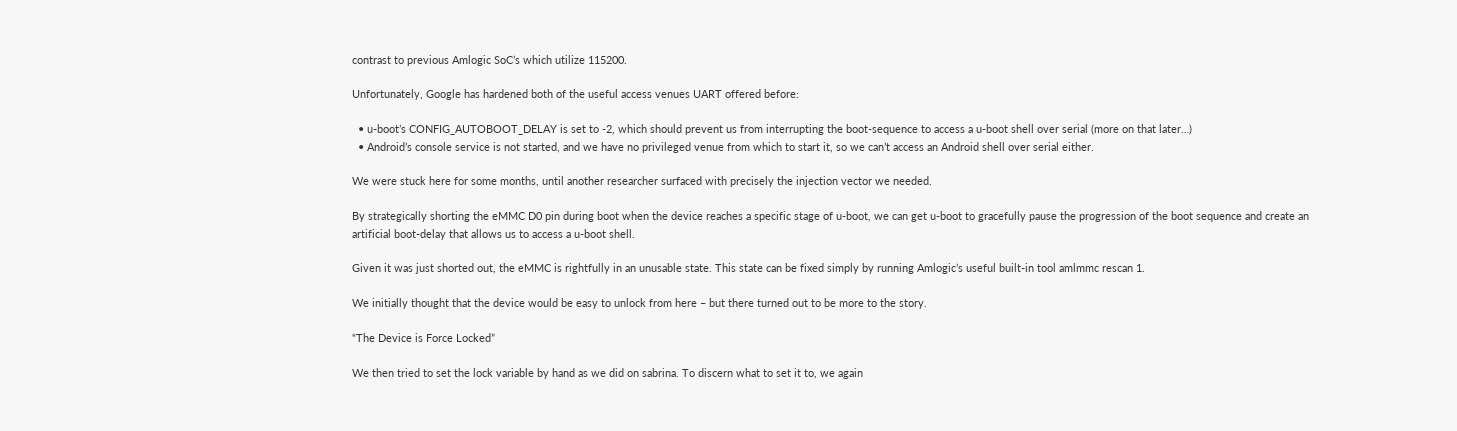contrast to previous Amlogic SoC’s which utilize 115200.

Unfortunately, Google has hardened both of the useful access venues UART offered before:

  • u-boot’s CONFIG_AUTOBOOT_DELAY is set to -2, which should prevent us from interrupting the boot-sequence to access a u-boot shell over serial (more on that later…)
  • Android’s console service is not started, and we have no privileged venue from which to start it, so we can’t access an Android shell over serial either.

We were stuck here for some months, until another researcher surfaced with precisely the injection vector we needed.

By strategically shorting the eMMC D0 pin during boot when the device reaches a specific stage of u-boot, we can get u-boot to gracefully pause the progression of the boot sequence and create an artificial boot-delay that allows us to access a u-boot shell.

Given it was just shorted out, the eMMC is rightfully in an unusable state. This state can be fixed simply by running Amlogic’s useful built-in tool amlmmc rescan 1.

We initially thought that the device would be easy to unlock from here – but there turned out to be more to the story.

“The Device is Force Locked”

We then tried to set the lock variable by hand as we did on sabrina. To discern what to set it to, we again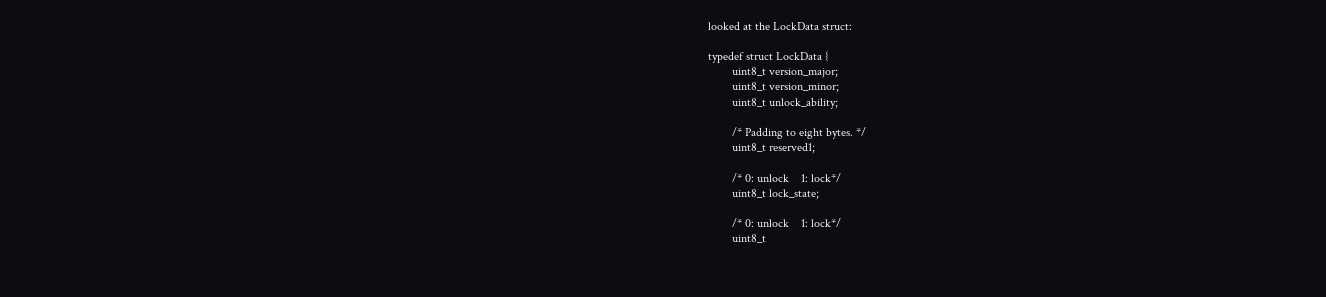looked at the LockData struct:

typedef struct LockData {
        uint8_t version_major;
        uint8_t version_minor;
        uint8_t unlock_ability;

        /* Padding to eight bytes. */
        uint8_t reserved1;

        /* 0: unlock    1: lock*/
        uint8_t lock_state;

        /* 0: unlock    1: lock*/
        uint8_t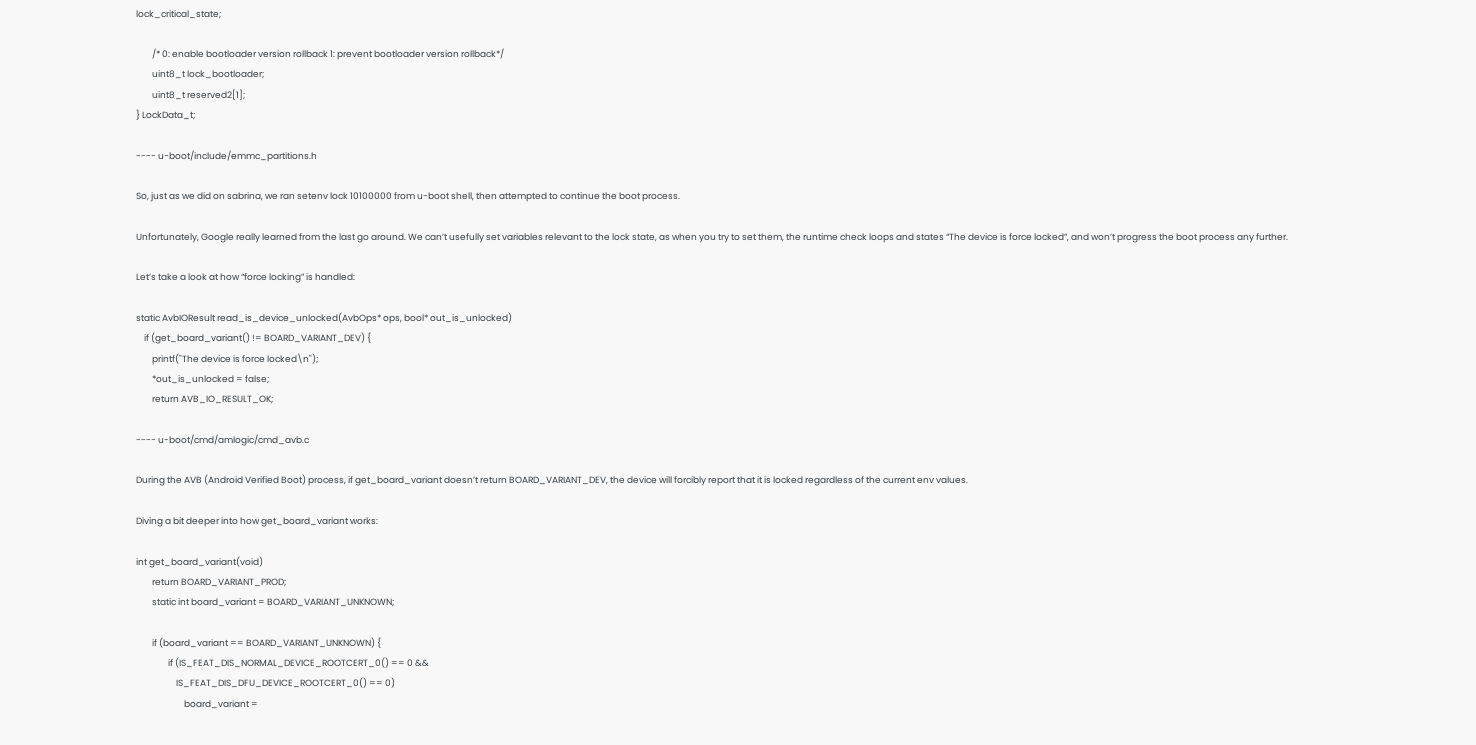lock_critical_state;

        /* 0: enable bootloader version rollback 1: prevent bootloader version rollback*/
        uint8_t lock_bootloader;
        uint8_t reserved2[1];
} LockData_t;

---- u-boot/include/emmc_partitions.h

So, just as we did on sabrina, we ran setenv lock 10100000 from u-boot shell, then attempted to continue the boot process.

Unfortunately, Google really learned from the last go around. We can’t usefully set variables relevant to the lock state, as when you try to set them, the runtime check loops and states “The device is force locked”, and won’t progress the boot process any further.

Let’s take a look at how “force locking” is handled:

static AvbIOResult read_is_device_unlocked(AvbOps* ops, bool* out_is_unlocked)
    if (get_board_variant() != BOARD_VARIANT_DEV) {
        printf("The device is force locked\n");
        *out_is_unlocked = false;
        return AVB_IO_RESULT_OK;

---- u-boot/cmd/amlogic/cmd_avb.c

During the AVB (Android Verified Boot) process, if get_board_variant doesn’t return BOARD_VARIANT_DEV, the device will forcibly report that it is locked regardless of the current env values.

Diving a bit deeper into how get_board_variant works:

int get_board_variant(void)
        return BOARD_VARIANT_PROD;
        static int board_variant = BOARD_VARIANT_UNKNOWN;

        if (board_variant == BOARD_VARIANT_UNKNOWN) {
                if (IS_FEAT_DIS_NORMAL_DEVICE_ROOTCERT_0() == 0 &&
                    IS_FEAT_DIS_DFU_DEVICE_ROOTCERT_0() == 0)
                        board_variant =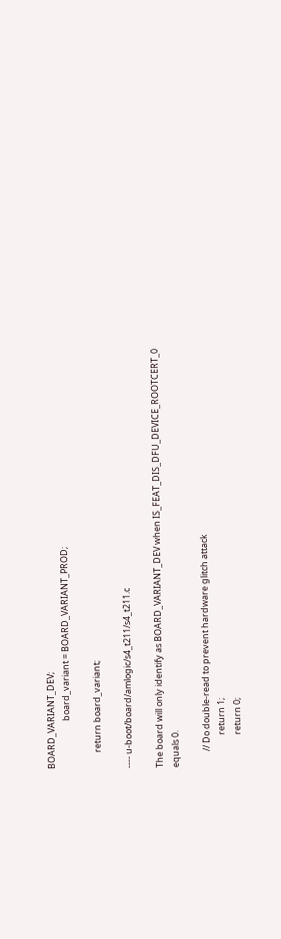BOARD_VARIANT_DEV;
                        board_variant = BOARD_VARIANT_PROD;

        return board_variant;

---- u-boot/board/amlogic/s4_t211/s4_t211.c

The board will only identify as BOARD_VARIANT_DEV when IS_FEAT_DIS_DFU_DEVICE_ROOTCERT_0 equals 0.

        // Do double-read to prevent hardware glitch attack
                return 1;
                return 0;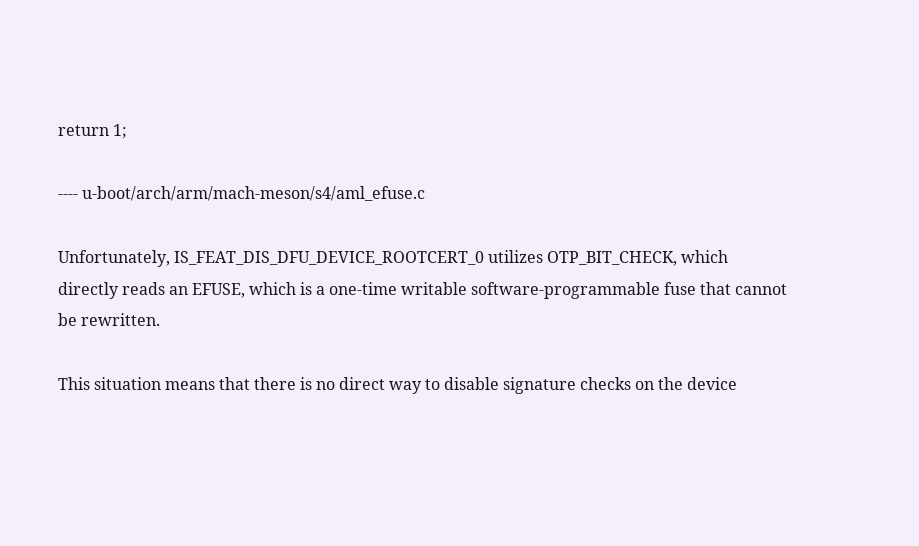return 1;

---- u-boot/arch/arm/mach-meson/s4/aml_efuse.c

Unfortunately, IS_FEAT_DIS_DFU_DEVICE_ROOTCERT_0 utilizes OTP_BIT_CHECK, which directly reads an EFUSE, which is a one-time writable software-programmable fuse that cannot be rewritten.

This situation means that there is no direct way to disable signature checks on the device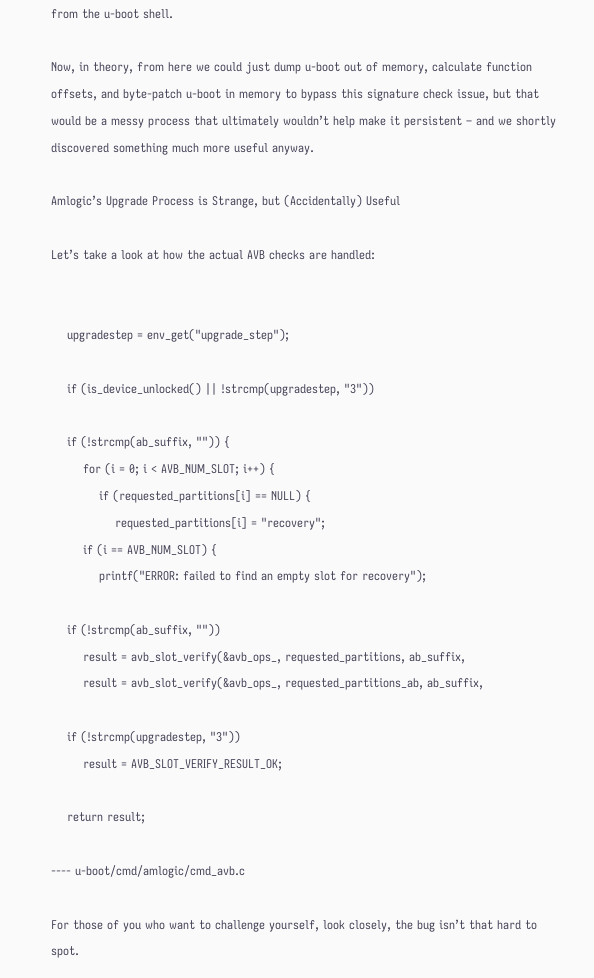from the u-boot shell.

Now, in theory, from here we could just dump u-boot out of memory, calculate function offsets, and byte-patch u-boot in memory to bypass this signature check issue, but that would be a messy process that ultimately wouldn’t help make it persistent – and we shortly discovered something much more useful anyway.

Amlogic’s Upgrade Process is Strange, but (Accidentally) Useful

Let’s take a look at how the actual AVB checks are handled:


    upgradestep = env_get("upgrade_step");

    if (is_device_unlocked() || !strcmp(upgradestep, "3"))

    if (!strcmp(ab_suffix, "")) {
        for (i = 0; i < AVB_NUM_SLOT; i++) {
            if (requested_partitions[i] == NULL) {
                requested_partitions[i] = "recovery";
        if (i == AVB_NUM_SLOT) {
            printf("ERROR: failed to find an empty slot for recovery");

    if (!strcmp(ab_suffix, ""))
        result = avb_slot_verify(&avb_ops_, requested_partitions, ab_suffix,
        result = avb_slot_verify(&avb_ops_, requested_partitions_ab, ab_suffix,

    if (!strcmp(upgradestep, "3"))
        result = AVB_SLOT_VERIFY_RESULT_OK;

    return result;

---- u-boot/cmd/amlogic/cmd_avb.c

For those of you who want to challenge yourself, look closely, the bug isn’t that hard to spot.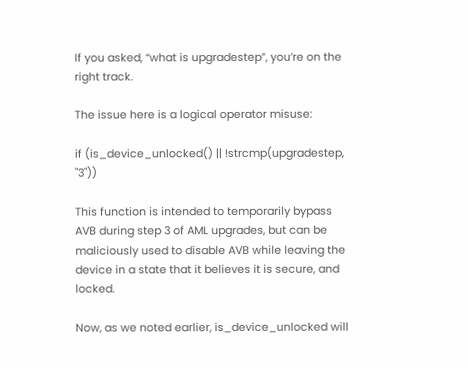If you asked, “what is upgradestep”, you’re on the right track.

The issue here is a logical operator misuse:

if (is_device_unlocked() || !strcmp(upgradestep, "3"))

This function is intended to temporarily bypass AVB during step 3 of AML upgrades, but can be maliciously used to disable AVB while leaving the device in a state that it believes it is secure, and locked.

Now, as we noted earlier, is_device_unlocked will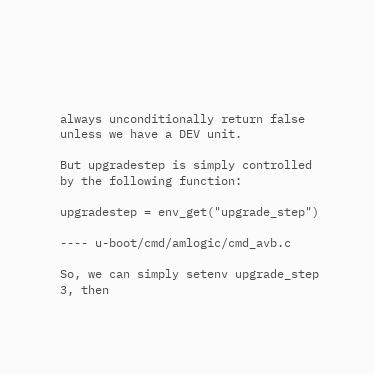always unconditionally return false unless we have a DEV unit.

But upgradestep is simply controlled by the following function:

upgradestep = env_get("upgrade_step")

---- u-boot/cmd/amlogic/cmd_avb.c

So, we can simply setenv upgrade_step 3, then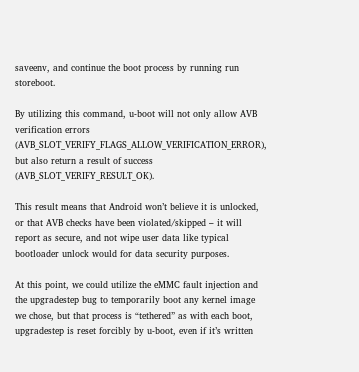saveenv, and continue the boot process by running run storeboot.

By utilizing this command, u-boot will not only allow AVB verification errors (AVB_SLOT_VERIFY_FLAGS_ALLOW_VERIFICATION_ERROR), but also return a result of success (AVB_SLOT_VERIFY_RESULT_OK).

This result means that Android won’t believe it is unlocked, or that AVB checks have been violated/skipped – it will report as secure, and not wipe user data like typical bootloader unlock would for data security purposes.

At this point, we could utilize the eMMC fault injection and the upgradestep bug to temporarily boot any kernel image we chose, but that process is “tethered” as with each boot, upgradestep is reset forcibly by u-boot, even if it’s written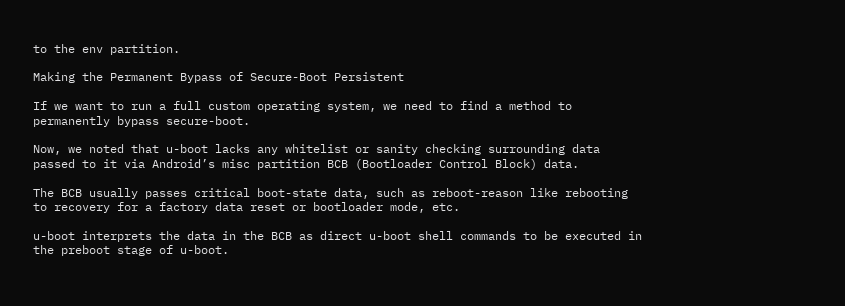to the env partition.

Making the Permanent Bypass of Secure-Boot Persistent

If we want to run a full custom operating system, we need to find a method to permanently bypass secure-boot.

Now, we noted that u-boot lacks any whitelist or sanity checking surrounding data passed to it via Android’s misc partition BCB (Bootloader Control Block) data.

The BCB usually passes critical boot-state data, such as reboot-reason like rebooting to recovery for a factory data reset or bootloader mode, etc.

u-boot interprets the data in the BCB as direct u-boot shell commands to be executed in the preboot stage of u-boot.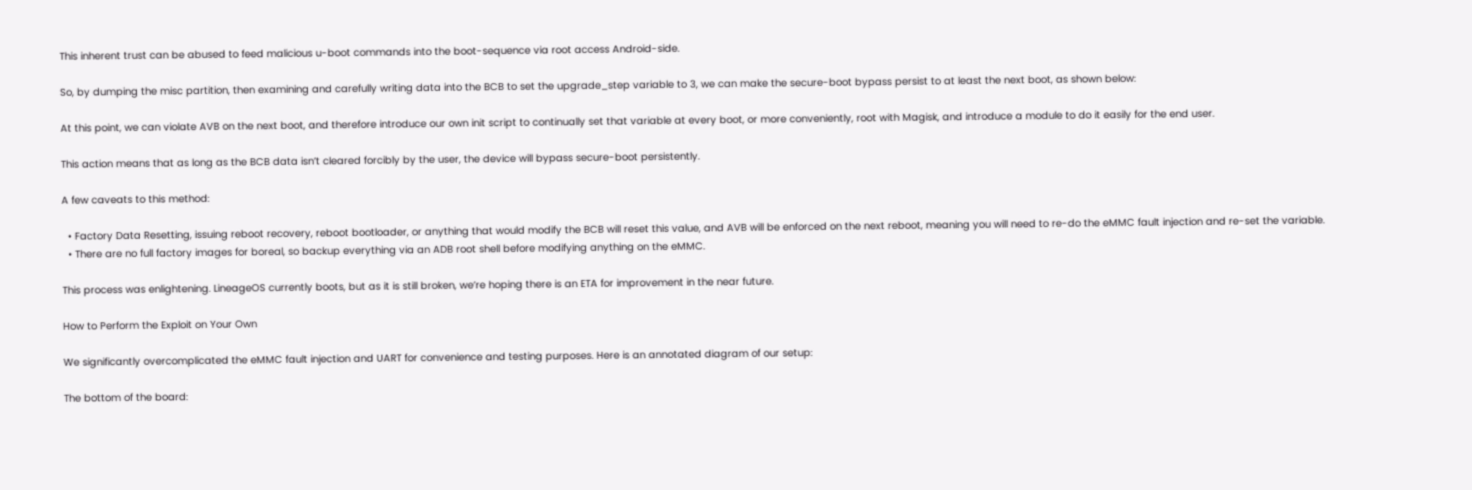This inherent trust can be abused to feed malicious u-boot commands into the boot-sequence via root access Android-side.

So, by dumping the misc partition, then examining and carefully writing data into the BCB to set the upgrade_step variable to 3, we can make the secure-boot bypass persist to at least the next boot, as shown below:

At this point, we can violate AVB on the next boot, and therefore introduce our own init script to continually set that variable at every boot, or more conveniently, root with Magisk, and introduce a module to do it easily for the end user.

This action means that as long as the BCB data isn’t cleared forcibly by the user, the device will bypass secure-boot persistently.

A few caveats to this method:

  • Factory Data Resetting, issuing reboot recovery, reboot bootloader, or anything that would modify the BCB will reset this value, and AVB will be enforced on the next reboot, meaning you will need to re-do the eMMC fault injection and re-set the variable.
  • There are no full factory images for boreal, so backup everything via an ADB root shell before modifying anything on the eMMC.

This process was enlightening. LineageOS currently boots, but as it is still broken, we’re hoping there is an ETA for improvement in the near future.

How to Perform the Exploit on Your Own

We significantly overcomplicated the eMMC fault injection and UART for convenience and testing purposes. Here is an annotated diagram of our setup:

The bottom of the board: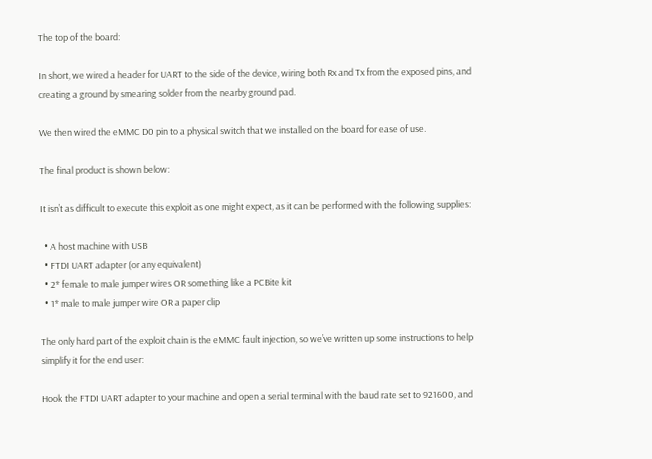The top of the board:

In short, we wired a header for UART to the side of the device, wiring both Rx and Tx from the exposed pins, and creating a ground by smearing solder from the nearby ground pad.

We then wired the eMMC D0 pin to a physical switch that we installed on the board for ease of use.

The final product is shown below:

It isn’t as difficult to execute this exploit as one might expect, as it can be performed with the following supplies:

  • A host machine with USB
  • FTDI UART adapter (or any equivalent)
  • 2* female to male jumper wires OR something like a PCBite kit
  • 1* male to male jumper wire OR a paper clip

The only hard part of the exploit chain is the eMMC fault injection, so we’ve written up some instructions to help simplify it for the end user:

Hook the FTDI UART adapter to your machine and open a serial terminal with the baud rate set to 921600, and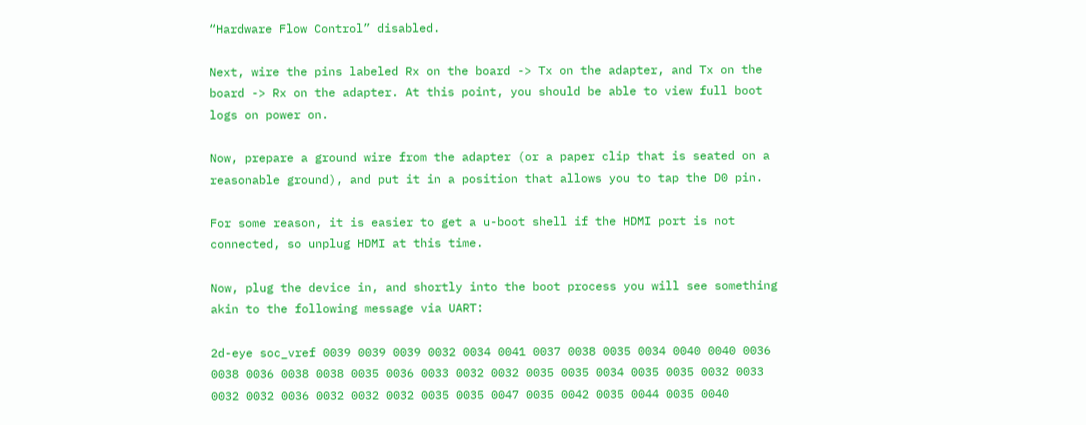“Hardware Flow Control” disabled.

Next, wire the pins labeled Rx on the board -> Tx on the adapter, and Tx on the board -> Rx on the adapter. At this point, you should be able to view full boot logs on power on.

Now, prepare a ground wire from the adapter (or a paper clip that is seated on a reasonable ground), and put it in a position that allows you to tap the D0 pin.

For some reason, it is easier to get a u-boot shell if the HDMI port is not connected, so unplug HDMI at this time.

Now, plug the device in, and shortly into the boot process you will see something akin to the following message via UART:

2d-eye soc_vref 0039 0039 0039 0032 0034 0041 0037 0038 0035 0034 0040 0040 0036 0038 0036 0038 0038 0035 0036 0033 0032 0032 0035 0035 0034 0035 0035 0032 0033 0032 0032 0036 0032 0032 0032 0035 0035 0047 0035 0042 0035 0044 0035 0040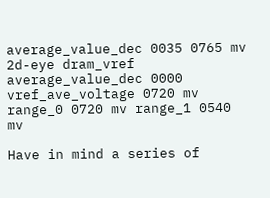average_value_dec 0035 0765 mv
2d-eye dram_vref average_value_dec 0000 vref_ave_voltage 0720 mv range_0 0720 mv range_1 0540 mv

Have in mind a series of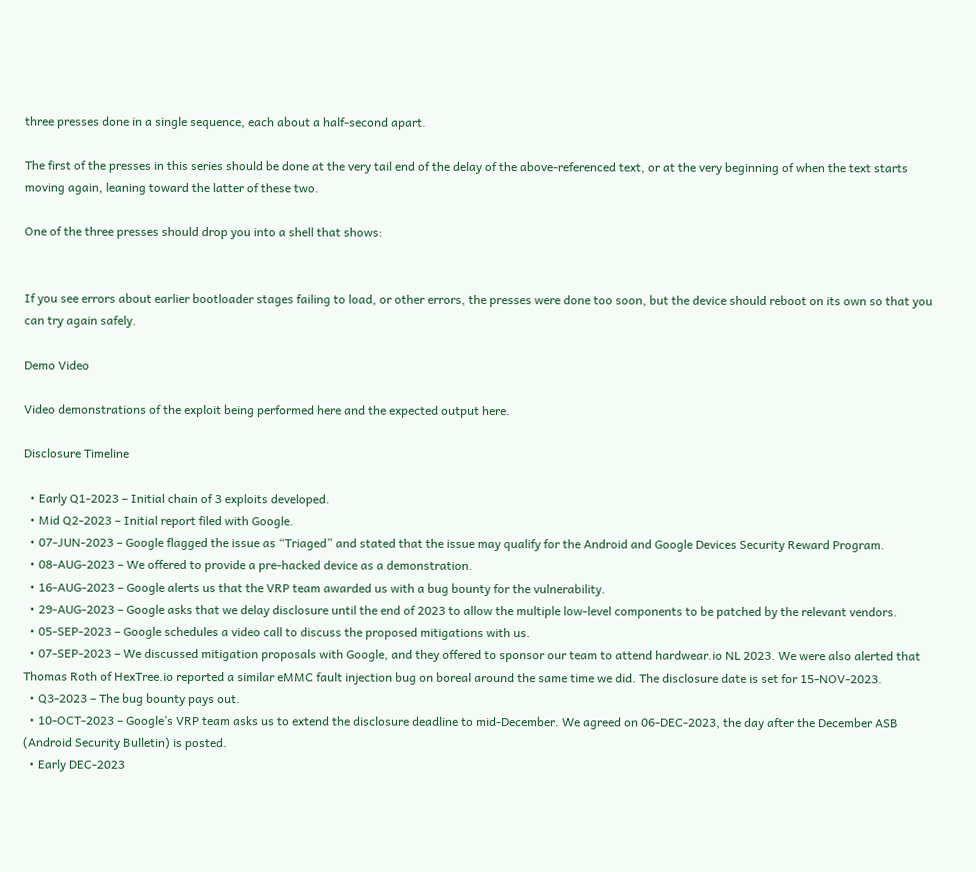three presses done in a single sequence, each about a half-second apart.

The first of the presses in this series should be done at the very tail end of the delay of the above-referenced text, or at the very beginning of when the text starts moving again, leaning toward the latter of these two.

One of the three presses should drop you into a shell that shows:


If you see errors about earlier bootloader stages failing to load, or other errors, the presses were done too soon, but the device should reboot on its own so that you can try again safely.

Demo Video

Video demonstrations of the exploit being performed here and the expected output here.

Disclosure Timeline

  • Early Q1-2023 – Initial chain of 3 exploits developed.
  • Mid Q2-2023 – Initial report filed with Google.
  • 07-JUN-2023 – Google flagged the issue as “Triaged” and stated that the issue may qualify for the Android and Google Devices Security Reward Program.
  • 08-AUG-2023 – We offered to provide a pre-hacked device as a demonstration.
  • 16-AUG-2023 – Google alerts us that the VRP team awarded us with a bug bounty for the vulnerability.
  • 29-AUG-2023 – Google asks that we delay disclosure until the end of 2023 to allow the multiple low-level components to be patched by the relevant vendors.
  • 05-SEP-2023 – Google schedules a video call to discuss the proposed mitigations with us.
  • 07-SEP-2023 – We discussed mitigation proposals with Google, and they offered to sponsor our team to attend hardwear.io NL 2023. We were also alerted that Thomas Roth of HexTree.io reported a similar eMMC fault injection bug on boreal around the same time we did. The disclosure date is set for 15-NOV-2023.
  • Q3-2023 – The bug bounty pays out.
  • 10-OCT-2023 – Google’s VRP team asks us to extend the disclosure deadline to mid-December. We agreed on 06-DEC-2023, the day after the December ASB (Android Security Bulletin) is posted.
  • Early DEC-2023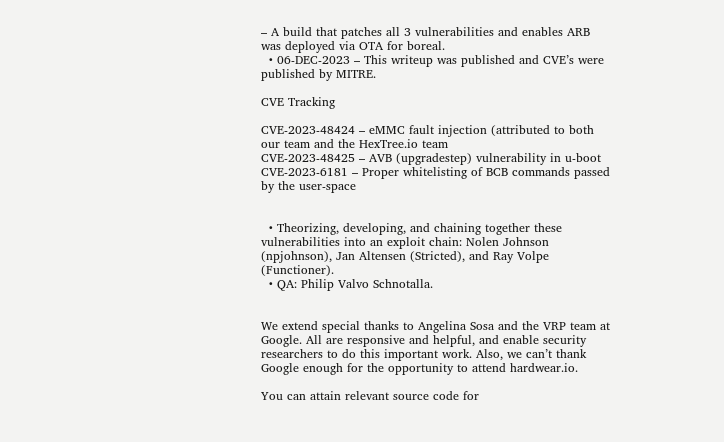– A build that patches all 3 vulnerabilities and enables ARB was deployed via OTA for boreal.
  • 06-DEC-2023 – This writeup was published and CVE’s were published by MITRE.

CVE Tracking

CVE-2023-48424 – eMMC fault injection (attributed to both our team and the HexTree.io team
CVE-2023-48425 – AVB (upgradestep) vulnerability in u-boot
CVE-2023-6181 – Proper whitelisting of BCB commands passed by the user-space


  • Theorizing, developing, and chaining together these vulnerabilities into an exploit chain: Nolen Johnson (npjohnson), Jan Altensen (Stricted), and Ray Volpe (Functioner).
  • QA: Philip Valvo Schnotalla.


We extend special thanks to Angelina Sosa and the VRP team at Google. All are responsive and helpful, and enable security researchers to do this important work. Also, we can’t thank Google enough for the opportunity to attend hardwear.io.

You can attain relevant source code for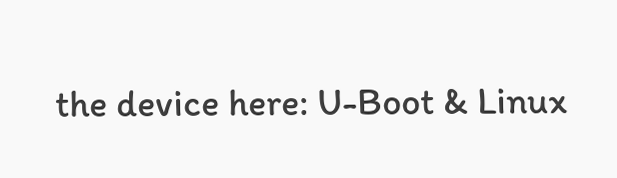the device here: U-Boot & Linux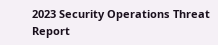2023 Security Operations Threat Report